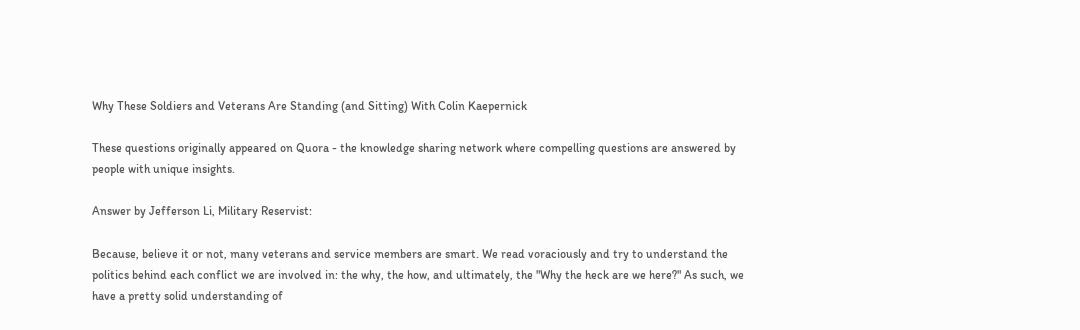Why These Soldiers and Veterans Are Standing (and Sitting) With Colin Kaepernick

These questions originally appeared on Quora - the knowledge sharing network where compelling questions are answered by people with unique insights.

Answer by Jefferson Li, Military Reservist:

Because, believe it or not, many veterans and service members are smart. We read voraciously and try to understand the politics behind each conflict we are involved in: the why, the how, and ultimately, the "Why the heck are we here?" As such, we have a pretty solid understanding of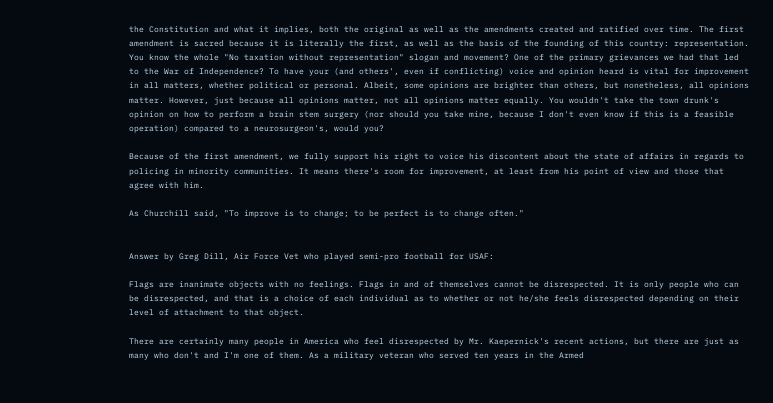the Constitution and what it implies, both the original as well as the amendments created and ratified over time. The first amendment is sacred because it is literally the first, as well as the basis of the founding of this country: representation. You know the whole "No taxation without representation" slogan and movement? One of the primary grievances we had that led to the War of Independence? To have your (and others', even if conflicting) voice and opinion heard is vital for improvement in all matters, whether political or personal. Albeit, some opinions are brighter than others, but nonetheless, all opinions matter. However, just because all opinions matter, not all opinions matter equally. You wouldn't take the town drunk's opinion on how to perform a brain stem surgery (nor should you take mine, because I don't even know if this is a feasible operation) compared to a neurosurgeon's, would you?

Because of the first amendment, we fully support his right to voice his discontent about the state of affairs in regards to policing in minority communities. It means there's room for improvement, at least from his point of view and those that agree with him.

As Churchill said, "To improve is to change; to be perfect is to change often."


Answer by Greg Dill, Air Force Vet who played semi-pro football for USAF:

Flags are inanimate objects with no feelings. Flags in and of themselves cannot be disrespected. It is only people who can be disrespected, and that is a choice of each individual as to whether or not he/she feels disrespected depending on their level of attachment to that object.

There are certainly many people in America who feel disrespected by Mr. Kaepernick's recent actions, but there are just as many who don't and I'm one of them. As a military veteran who served ten years in the Armed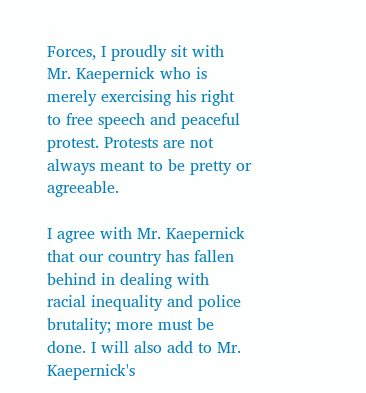Forces, I proudly sit with Mr. Kaepernick who is merely exercising his right to free speech and peaceful protest. Protests are not always meant to be pretty or agreeable.

I agree with Mr. Kaepernick that our country has fallen behind in dealing with racial inequality and police brutality; more must be done. I will also add to Mr. Kaepernick's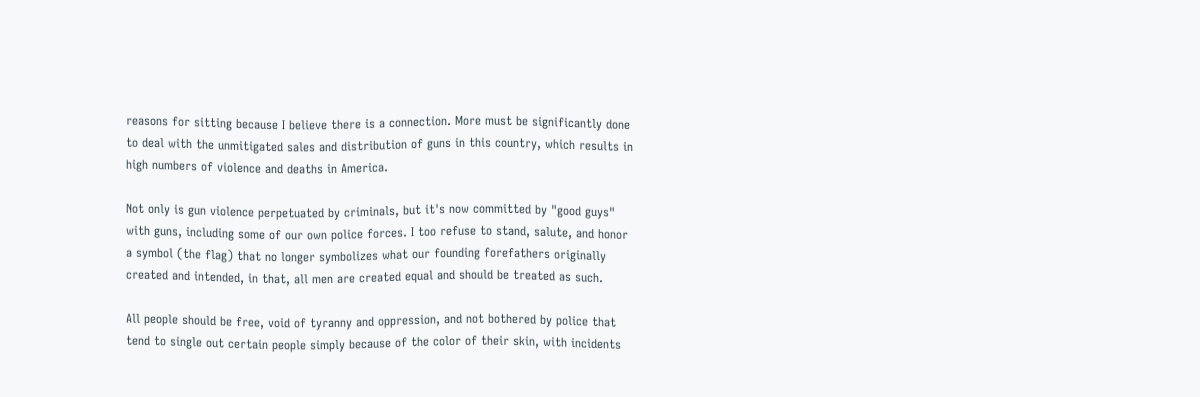reasons for sitting because I believe there is a connection. More must be significantly done to deal with the unmitigated sales and distribution of guns in this country, which results in high numbers of violence and deaths in America.

Not only is gun violence perpetuated by criminals, but it's now committed by "good guys" with guns, including some of our own police forces. I too refuse to stand, salute, and honor a symbol (the flag) that no longer symbolizes what our founding forefathers originally created and intended, in that, all men are created equal and should be treated as such.

All people should be free, void of tyranny and oppression, and not bothered by police that tend to single out certain people simply because of the color of their skin, with incidents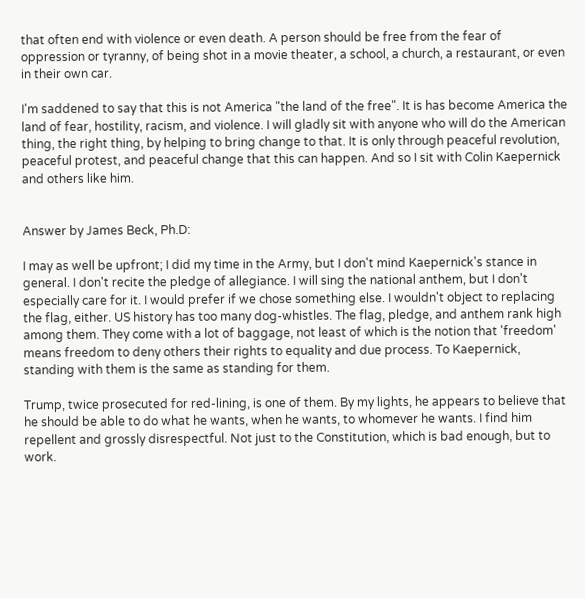that often end with violence or even death. A person should be free from the fear of oppression or tyranny, of being shot in a movie theater, a school, a church, a restaurant, or even in their own car.

I'm saddened to say that this is not America "the land of the free". It is has become America the land of fear, hostility, racism, and violence. I will gladly sit with anyone who will do the American thing, the right thing, by helping to bring change to that. It is only through peaceful revolution, peaceful protest, and peaceful change that this can happen. And so I sit with Colin Kaepernick and others like him.


Answer by James Beck, Ph.D:

I may as well be upfront; I did my time in the Army, but I don't mind Kaepernick's stance in general. I don't recite the pledge of allegiance. I will sing the national anthem, but I don't especially care for it. I would prefer if we chose something else. I wouldn't object to replacing the flag, either. US history has too many dog-whistles. The flag, pledge, and anthem rank high among them. They come with a lot of baggage, not least of which is the notion that 'freedom' means freedom to deny others their rights to equality and due process. To Kaepernick, standing with them is the same as standing for them.

Trump, twice prosecuted for red-lining, is one of them. By my lights, he appears to believe that he should be able to do what he wants, when he wants, to whomever he wants. I find him repellent and grossly disrespectful. Not just to the Constitution, which is bad enough, but to work.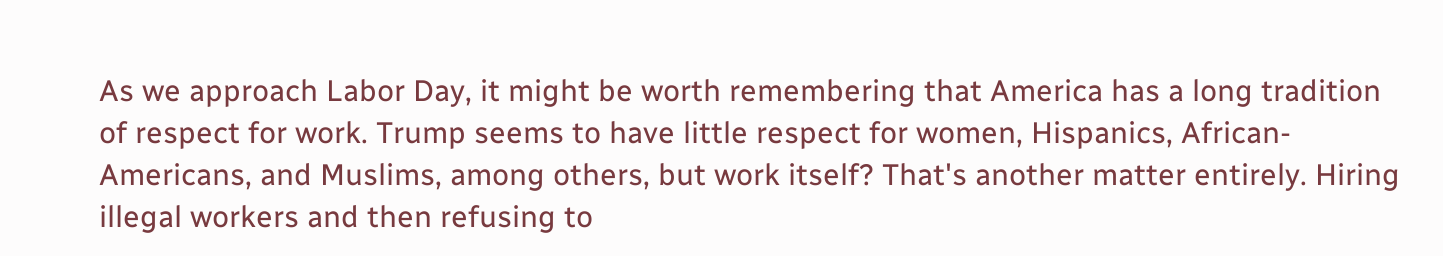As we approach Labor Day, it might be worth remembering that America has a long tradition of respect for work. Trump seems to have little respect for women, Hispanics, African-Americans, and Muslims, among others, but work itself? That's another matter entirely. Hiring illegal workers and then refusing to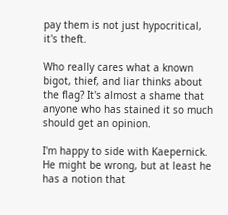pay them is not just hypocritical, it's theft.

Who really cares what a known bigot, thief, and liar thinks about the flag? It's almost a shame that anyone who has stained it so much should get an opinion.

I'm happy to side with Kaepernick. He might be wrong, but at least he has a notion that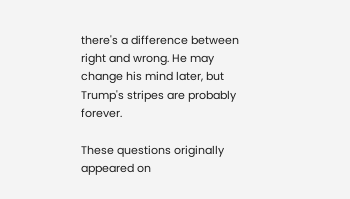there's a difference between right and wrong. He may change his mind later, but Trump's stripes are probably forever.

These questions originally appeared on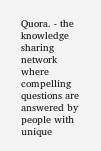Quora. - the knowledge sharing network where compelling questions are answered by people with unique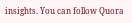insights. You can follow Quora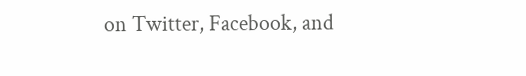on Twitter, Facebook, and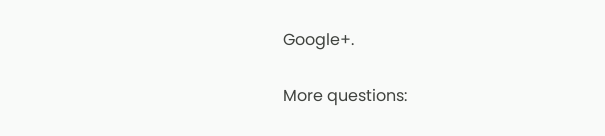Google+.

More questions: